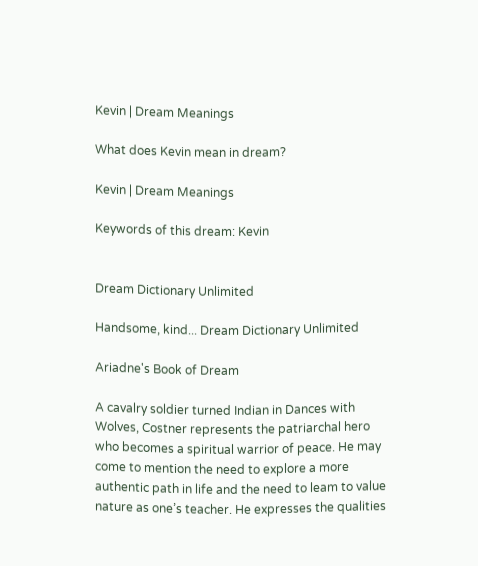Kevin | Dream Meanings

What does Kevin mean in dream?

Kevin | Dream Meanings

Keywords of this dream: Kevin


Dream Dictionary Unlimited

Handsome, kind... Dream Dictionary Unlimited

Ariadne's Book of Dream

A cavalry soldier turned Indian in Dances with Wolves, Costner represents the patriarchal hero who becomes a spiritual warrior of peace. He may come to mention the need to explore a more authentic path in life and the need to leam to value nature as one’s teacher. He expresses the qualities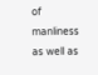of manliness as well as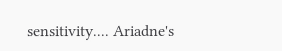sensitivity.... Ariadne's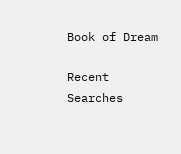Book of Dream

Recent Searches